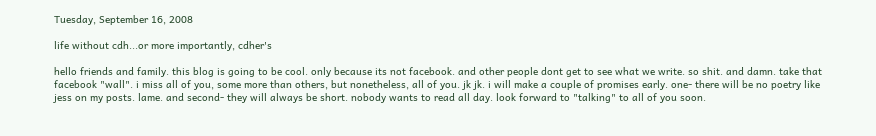Tuesday, September 16, 2008

life without cdh...or more importantly, cdher's

hello friends and family. this blog is going to be cool. only because its not facebook. and other people dont get to see what we write. so shit. and damn. take that facebook "wall". i miss all of you, some more than others, but nonetheless, all of you. jk jk. i will make a couple of promises early. one- there will be no poetry like jess on my posts. lame. and second- they will always be short. nobody wants to read all day. look forward to "talking" to all of you soon.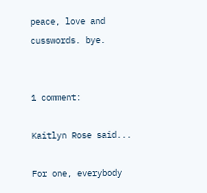peace, love and cusswords. bye.


1 comment:

Kaitlyn Rose said...

For one, everybody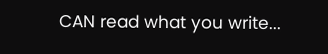CAN read what you write...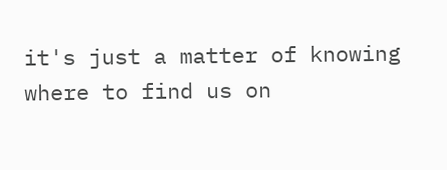it's just a matter of knowing where to find us on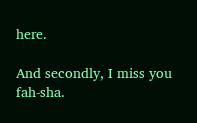here.

And secondly, I miss you fah-sha.